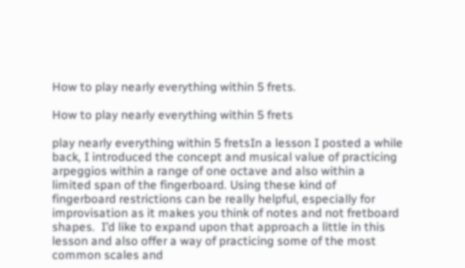How to play nearly everything within 5 frets.

How to play nearly everything within 5 frets

play nearly everything within 5 fretsIn a lesson I posted a while back, I introduced the concept and musical value of practicing arpeggios within a range of one octave and also within a limited span of the fingerboard. Using these kind of  fingerboard restrictions can be really helpful, especially for  improvisation as it makes you think of notes and not fretboard shapes.  I’d like to expand upon that approach a little in this  lesson and also offer a way of practicing some of the most common scales and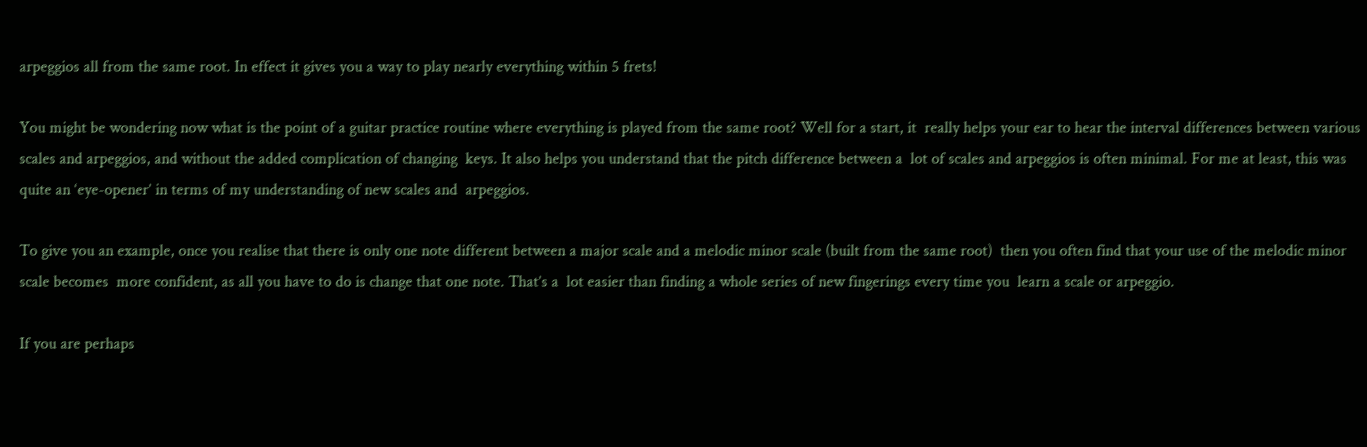arpeggios all from the same root. In effect it gives you a way to play nearly everything within 5 frets!

You might be wondering now what is the point of a guitar practice routine where everything is played from the same root? Well for a start, it  really helps your ear to hear the interval differences between various  scales and arpeggios, and without the added complication of changing  keys. It also helps you understand that the pitch difference between a  lot of scales and arpeggios is often minimal. For me at least, this was  quite an ‘eye-opener’ in terms of my understanding of new scales and  arpeggios.

To give you an example, once you realise that there is only one note different between a major scale and a melodic minor scale (built from the same root)  then you often find that your use of the melodic minor scale becomes  more confident, as all you have to do is change that one note. That’s a  lot easier than finding a whole series of new fingerings every time you  learn a scale or arpeggio.

If you are perhaps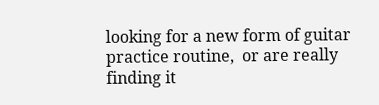looking for a new form of guitar practice routine,  or are really finding it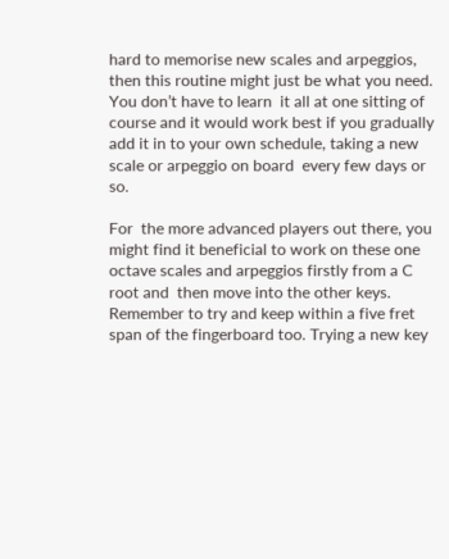hard to memorise new scales and arpeggios,  then this routine might just be what you need. You don’t have to learn  it all at one sitting of course and it would work best if you gradually  add it in to your own schedule, taking a new scale or arpeggio on board  every few days or so.

For  the more advanced players out there, you might find it beneficial to work on these one octave scales and arpeggios firstly from a C root and  then move into the other keys. Remember to try and keep within a five fret span of the fingerboard too. Trying a new key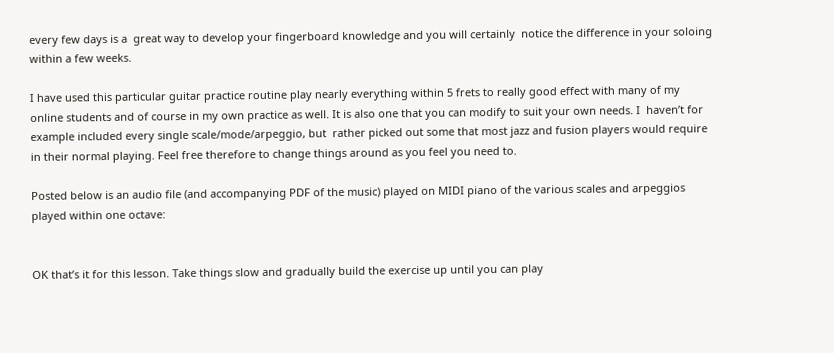every few days is a  great way to develop your fingerboard knowledge and you will certainly  notice the difference in your soloing within a few weeks.

I have used this particular guitar practice routine play nearly everything within 5 frets to really good effect with many of my online students and of course in my own practice as well. It is also one that you can modify to suit your own needs. I  haven’t for example included every single scale/mode/arpeggio, but  rather picked out some that most jazz and fusion players would require  in their normal playing. Feel free therefore to change things around as you feel you need to.

Posted below is an audio file (and accompanying PDF of the music) played on MIDI piano of the various scales and arpeggios played within one octave:


OK that’s it for this lesson. Take things slow and gradually build the exercise up until you can play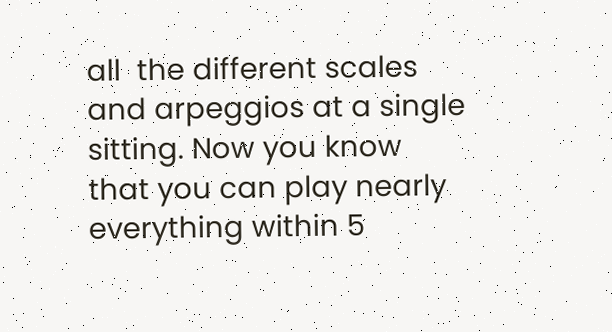all  the different scales and arpeggios at a single sitting. Now you know that you can play nearly everything within 5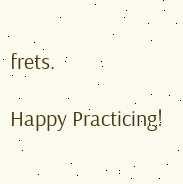frets.

Happy Practicing!